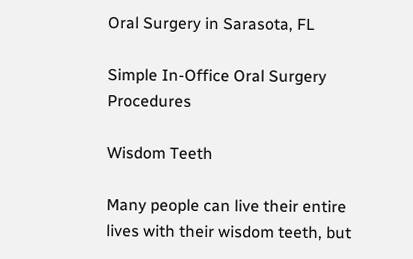Oral Surgery in Sarasota, FL

Simple In-Office Oral Surgery Procedures

Wisdom Teeth

Many people can live their entire lives with their wisdom teeth, but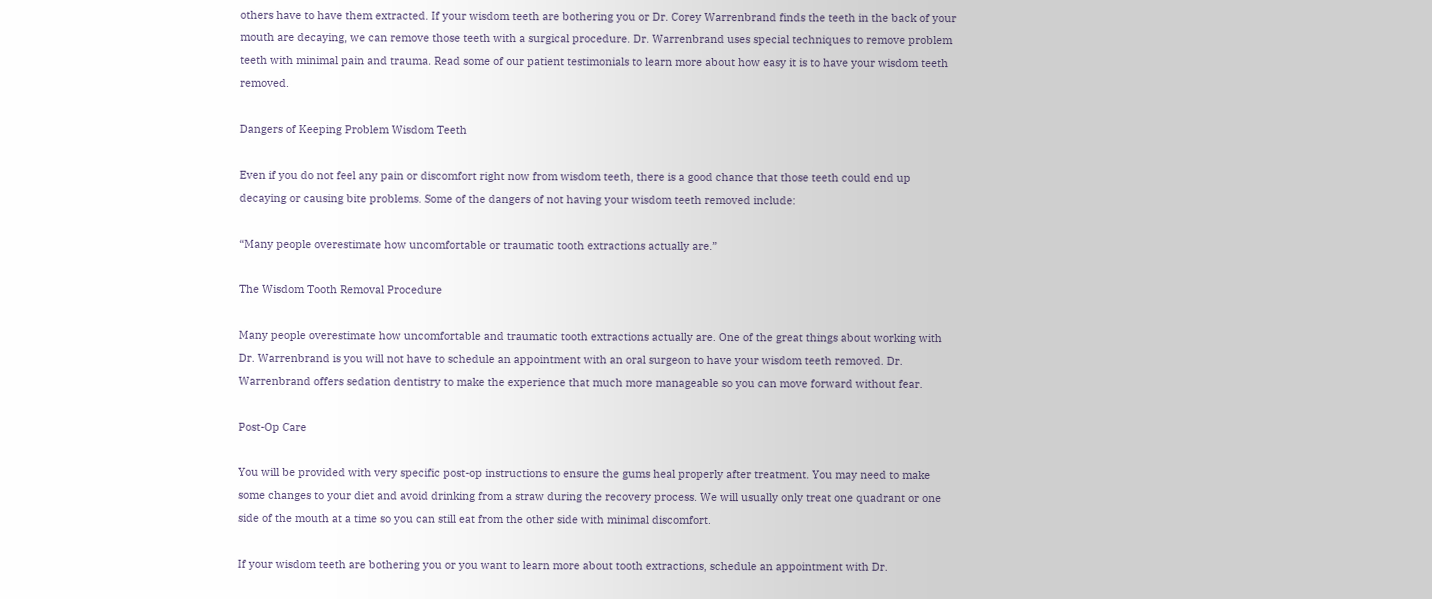others have to have them extracted. If your wisdom teeth are bothering you or Dr. Corey Warrenbrand finds the teeth in the back of your mouth are decaying, we can remove those teeth with a surgical procedure. Dr. Warrenbrand uses special techniques to remove problem teeth with minimal pain and trauma. Read some of our patient testimonials to learn more about how easy it is to have your wisdom teeth removed.

Dangers of Keeping Problem Wisdom Teeth

Even if you do not feel any pain or discomfort right now from wisdom teeth, there is a good chance that those teeth could end up decaying or causing bite problems. Some of the dangers of not having your wisdom teeth removed include:

“Many people overestimate how uncomfortable or traumatic tooth extractions actually are.”

The Wisdom Tooth Removal Procedure

Many people overestimate how uncomfortable and traumatic tooth extractions actually are. One of the great things about working with Dr. Warrenbrand is you will not have to schedule an appointment with an oral surgeon to have your wisdom teeth removed. Dr. Warrenbrand offers sedation dentistry to make the experience that much more manageable so you can move forward without fear.

Post-Op Care

You will be provided with very specific post-op instructions to ensure the gums heal properly after treatment. You may need to make some changes to your diet and avoid drinking from a straw during the recovery process. We will usually only treat one quadrant or one side of the mouth at a time so you can still eat from the other side with minimal discomfort.

If your wisdom teeth are bothering you or you want to learn more about tooth extractions, schedule an appointment with Dr.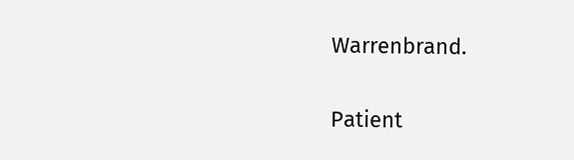Warrenbrand.

Patient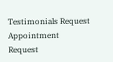Testimonials Request Appointment
Request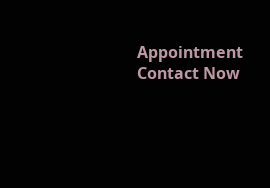Appointment Contact Now